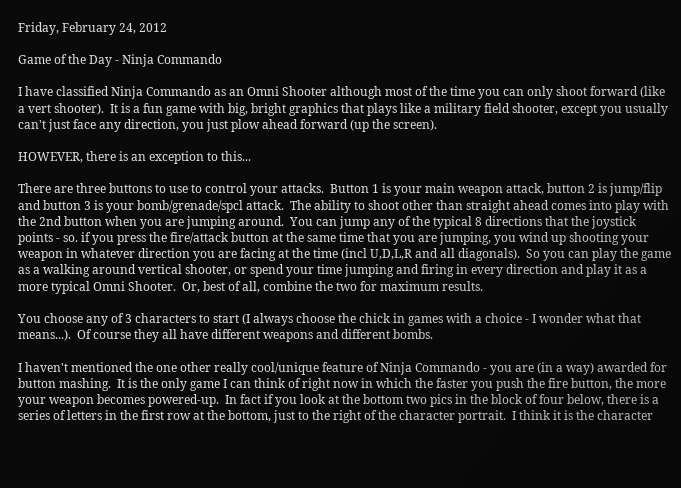Friday, February 24, 2012

Game of the Day - Ninja Commando

I have classified Ninja Commando as an Omni Shooter although most of the time you can only shoot forward (like a vert shooter).  It is a fun game with big, bright graphics that plays like a military field shooter, except you usually can't just face any direction, you just plow ahead forward (up the screen).

HOWEVER, there is an exception to this...

There are three buttons to use to control your attacks.  Button 1 is your main weapon attack, button 2 is jump/flip and button 3 is your bomb/grenade/spcl attack.  The ability to shoot other than straight ahead comes into play with the 2nd button when you are jumping around.  You can jump any of the typical 8 directions that the joystick points - so. if you press the fire/attack button at the same time that you are jumping, you wind up shooting your weapon in whatever direction you are facing at the time (incl U,D,L,R and all diagonals).  So you can play the game as a walking around vertical shooter, or spend your time jumping and firing in every direction and play it as a more typical Omni Shooter.  Or, best of all, combine the two for maximum results.

You choose any of 3 characters to start (I always choose the chick in games with a choice - I wonder what that means...).  Of course they all have different weapons and different bombs.

I haven't mentioned the one other really cool/unique feature of Ninja Commando - you are (in a way) awarded for button mashing.  It is the only game I can think of right now in which the faster you push the fire button, the more your weapon becomes powered-up.  In fact if you look at the bottom two pics in the block of four below, there is a series of letters in the first row at the bottom, just to the right of the character portrait.  I think it is the character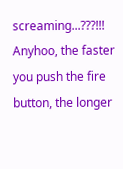screaming...???!!!  Anyhoo, the faster you push the fire button, the longer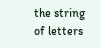the string of letters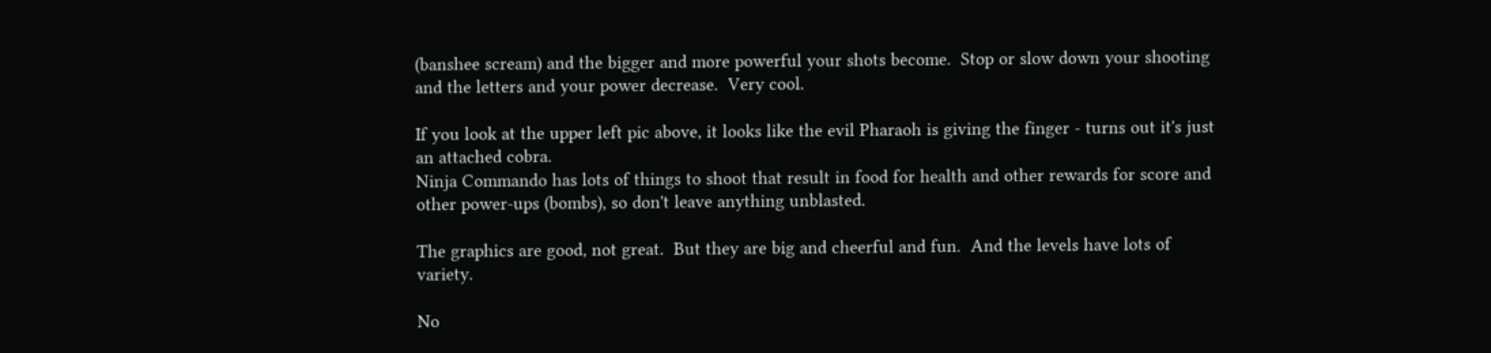(banshee scream) and the bigger and more powerful your shots become.  Stop or slow down your shooting and the letters and your power decrease.  Very cool.

If you look at the upper left pic above, it looks like the evil Pharaoh is giving the finger - turns out it's just an attached cobra.
Ninja Commando has lots of things to shoot that result in food for health and other rewards for score and other power-ups (bombs), so don't leave anything unblasted.

The graphics are good, not great.  But they are big and cheerful and fun.  And the levels have lots of variety.

No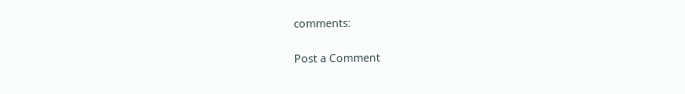comments:

Post a Comment